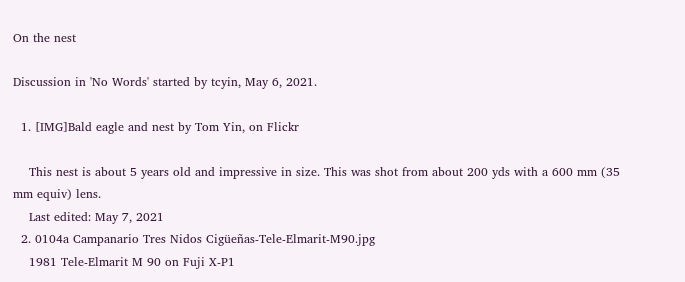On the nest

Discussion in 'No Words' started by tcyin, May 6, 2021.

  1. [IMG]Bald eagle and nest by Tom Yin, on Flickr

    This nest is about 5 years old and impressive in size. This was shot from about 200 yds with a 600 mm (35 mm equiv) lens.
    Last edited: May 7, 2021
  2. 0104a Campanario Tres Nidos Cigüeñas-Tele-Elmarit-M90.jpg
    1981 Tele-Elmarit M 90 on Fuji X-P1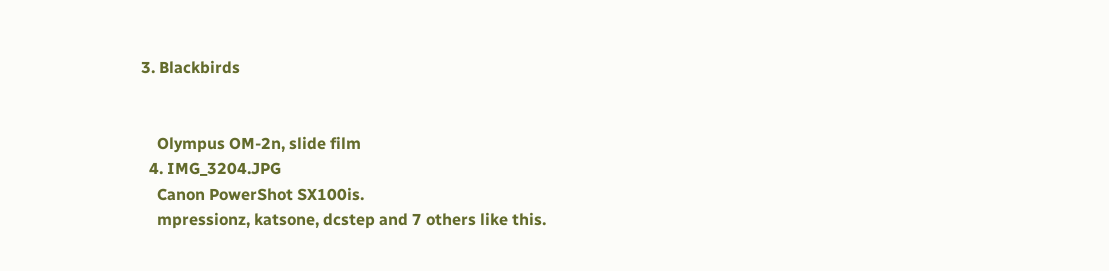3. Blackbirds


    Olympus OM-2n, slide film
  4. IMG_3204.JPG
    Canon PowerShot SX100is.
    mpressionz, katsone, dcstep and 7 others like this.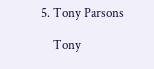5. Tony Parsons

    Tony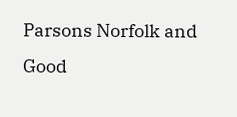Parsons Norfolk and Good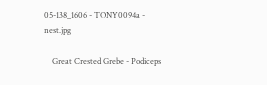05-138_1606 - TONY0094a - nest.jpg

    Great Crested Grebe - Podiceps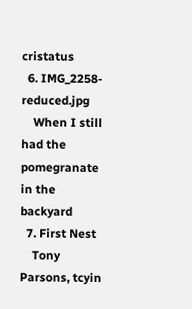cristatus
  6. IMG_2258-reduced.jpg
    When I still had the pomegranate in the backyard
  7. First Nest
    Tony Parsons, tcyin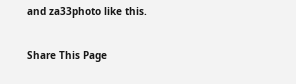and za33photo like this.

Share This Page